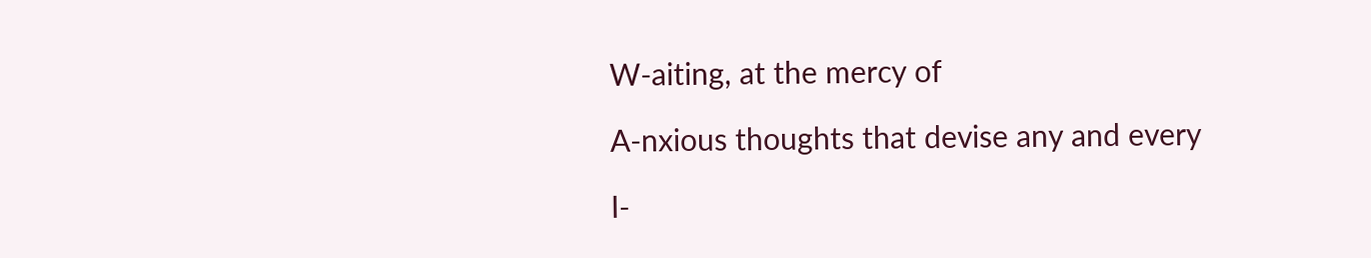W-aiting, at the mercy of

A-nxious thoughts that devise any and every

I-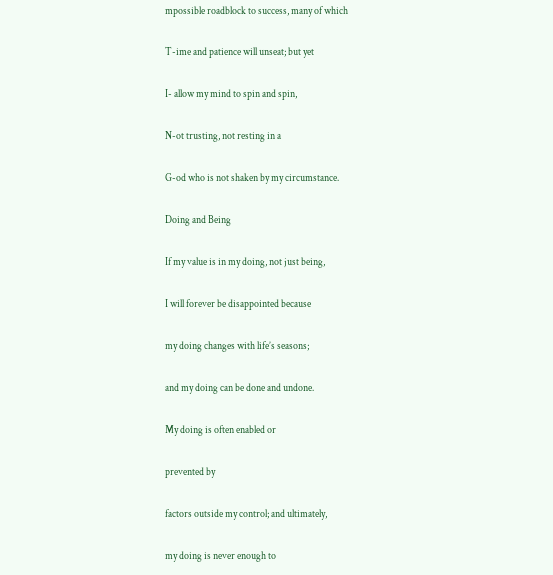mpossible roadblock to success, many of which

T-ime and patience will unseat; but yet

I- allow my mind to spin and spin,

N-ot trusting, not resting in a

G-od who is not shaken by my circumstance.

Doing and Being

If my value is in my doing, not just being,

I will forever be disappointed because

my doing changes with life’s seasons;

and my doing can be done and undone.

My doing is often enabled or

prevented by

factors outside my control; and ultimately,

my doing is never enough to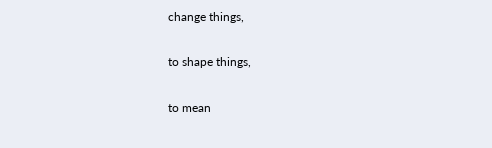change things,

to shape things,

to mean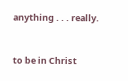anything . . . really.


to be in Christ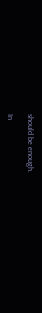should be enough.

In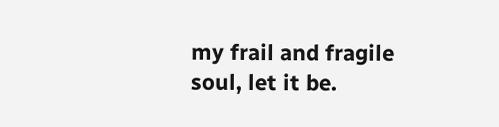my frail and fragile soul, let it be.